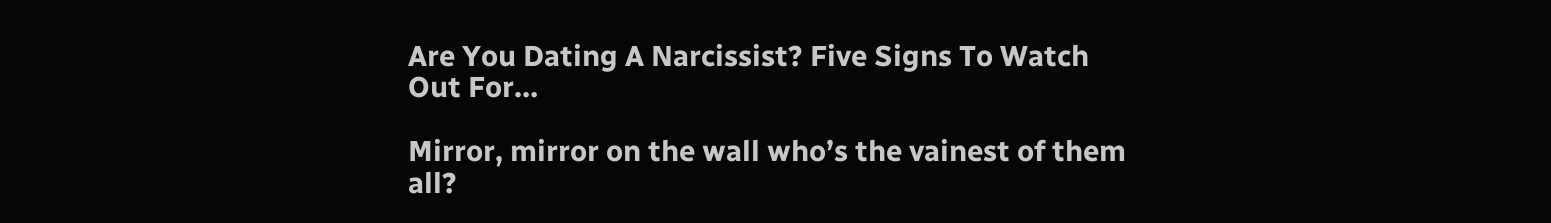Are You Dating A Narcissist? Five Signs To Watch Out For…

Mirror, mirror on the wall who’s the vainest of them all?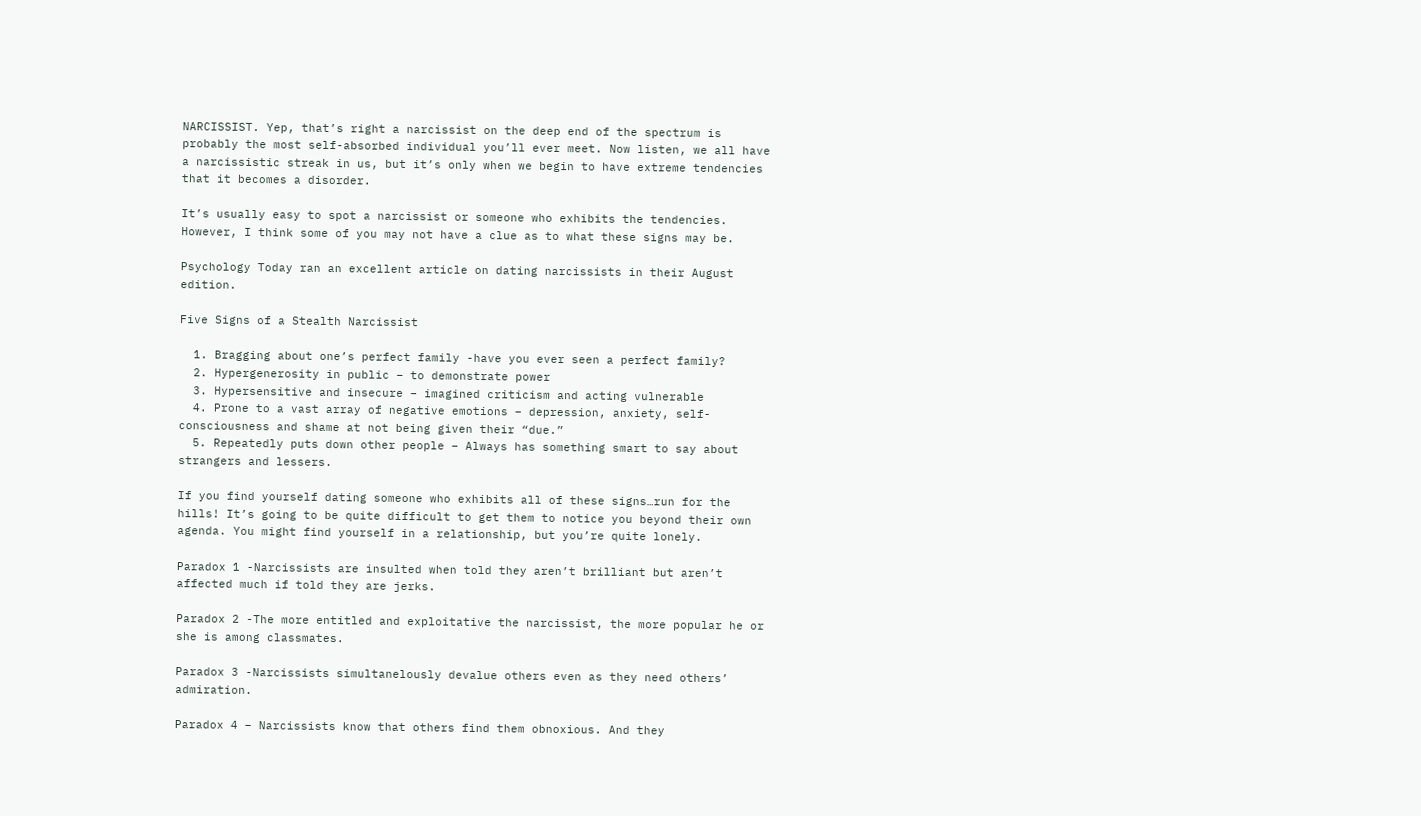NARCISSIST. Yep, that’s right a narcissist on the deep end of the spectrum is probably the most self-absorbed individual you’ll ever meet. Now listen, we all have a narcissistic streak in us, but it’s only when we begin to have extreme tendencies that it becomes a disorder.

It’s usually easy to spot a narcissist or someone who exhibits the tendencies. However, I think some of you may not have a clue as to what these signs may be.

Psychology Today ran an excellent article on dating narcissists in their August edition.

Five Signs of a Stealth Narcissist

  1. Bragging about one’s perfect family -have you ever seen a perfect family?
  2. Hypergenerosity in public – to demonstrate power
  3. Hypersensitive and insecure – imagined criticism and acting vulnerable
  4. Prone to a vast array of negative emotions – depression, anxiety, self-consciousness and shame at not being given their “due.”
  5. Repeatedly puts down other people – Always has something smart to say about strangers and lessers.

If you find yourself dating someone who exhibits all of these signs…run for the hills! It’s going to be quite difficult to get them to notice you beyond their own agenda. You might find yourself in a relationship, but you’re quite lonely.

Paradox 1 -Narcissists are insulted when told they aren’t brilliant but aren’t affected much if told they are jerks.

Paradox 2 -The more entitled and exploitative the narcissist, the more popular he or she is among classmates.

Paradox 3 -Narcissists simultanelously devalue others even as they need others’ admiration.

Paradox 4 – Narcissists know that others find them obnoxious. And they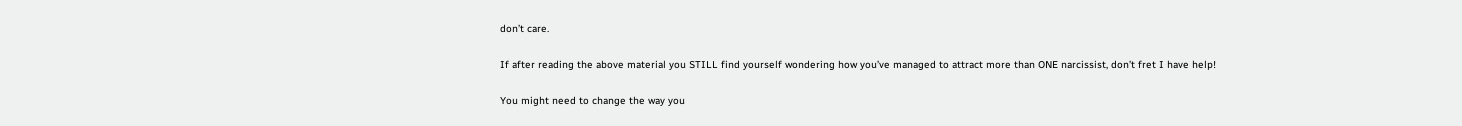don’t care.

If after reading the above material you STILL find yourself wondering how you’ve managed to attract more than ONE narcissist, don’t fret I have help!

You might need to change the way you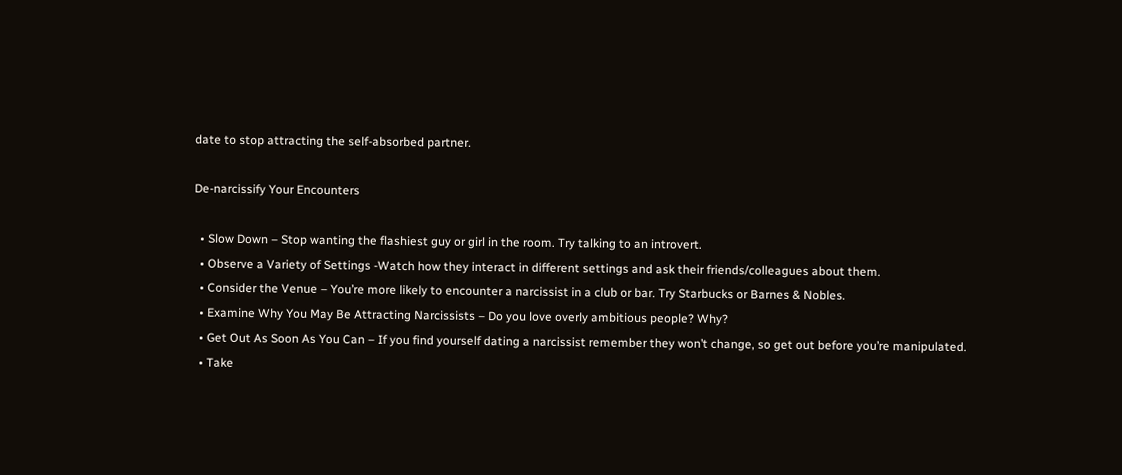date to stop attracting the self-absorbed partner.

De-narcissify Your Encounters

  • Slow Down – Stop wanting the flashiest guy or girl in the room. Try talking to an introvert.
  • Observe a Variety of Settings -Watch how they interact in different settings and ask their friends/colleagues about them.
  • Consider the Venue – You’re more likely to encounter a narcissist in a club or bar. Try Starbucks or Barnes & Nobles.
  • Examine Why You May Be Attracting Narcissists – Do you love overly ambitious people? Why?
  • Get Out As Soon As You Can – If you find yourself dating a narcissist remember they won’t change, so get out before you’re manipulated.
  • Take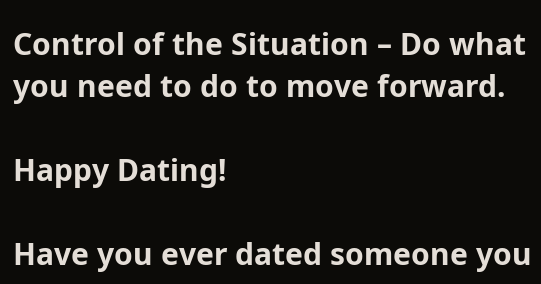Control of the Situation – Do what you need to do to move forward.

Happy Dating!

Have you ever dated someone you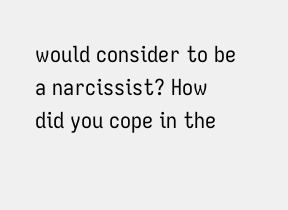would consider to be a narcissist? How did you cope in the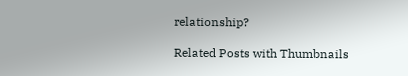relationship?

Related Posts with Thumbnails